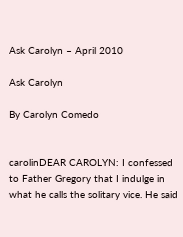Ask Carolyn – April 2010

Ask Carolyn

By Carolyn Comedo


carolinDEAR CAROLYN: I confessed to Father Gregory that I indulge in what he calls the solitary vice. He said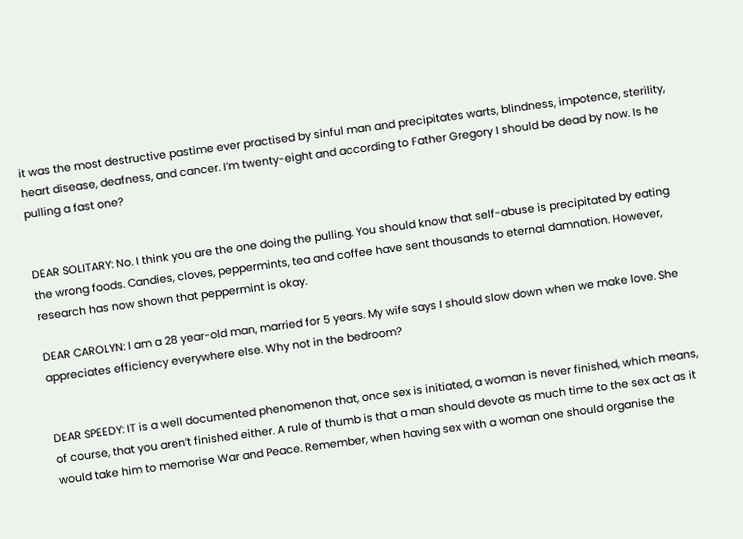it was the most destructive pastime ever practised by sinful man and precipitates warts, blindness, impotence, sterility, heart disease, deafness, and cancer. I’m twenty-eight and according to Father Gregory I should be dead by now. Is he pulling a fast one?


DEAR SOLITARY: No. I think you are the one doing the pulling. You should know that self-abuse is precipitated by eating the wrong foods. Candies, cloves, peppermints, tea and coffee have sent thousands to eternal damnation. However, research has now shown that peppermint is okay.

DEAR CAROLYN: I am a 28 year-old man, married for 5 years. My wife says I should slow down when we make love. She appreciates efficiency everywhere else. Why not in the bedroom?


DEAR SPEEDY: IT is a well documented phenomenon that, once sex is initiated, a woman is never finished, which means, of course, that you aren’t finished either. A rule of thumb is that a man should devote as much time to the sex act as it would take him to memorise War and Peace. Remember, when having sex with a woman one should organise the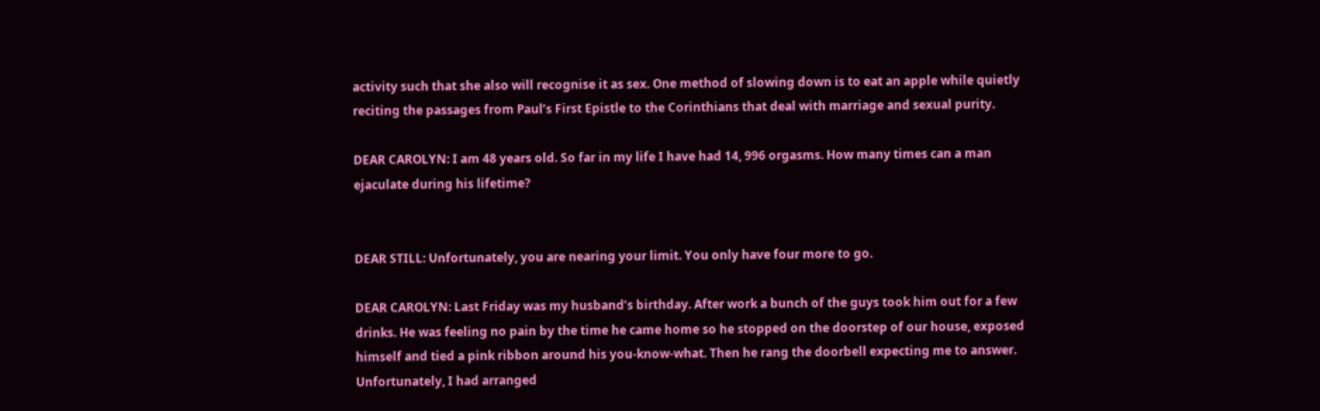activity such that she also will recognise it as sex. One method of slowing down is to eat an apple while quietly reciting the passages from Paul’s First Epistle to the Corinthians that deal with marriage and sexual purity.

DEAR CAROLYN: I am 48 years old. So far in my life I have had 14, 996 orgasms. How many times can a man ejaculate during his lifetime?


DEAR STILL: Unfortunately, you are nearing your limit. You only have four more to go.

DEAR CAROLYN: Last Friday was my husband’s birthday. After work a bunch of the guys took him out for a few drinks. He was feeling no pain by the time he came home so he stopped on the doorstep of our house, exposed himself and tied a pink ribbon around his you-know-what. Then he rang the doorbell expecting me to answer. Unfortunately, I had arranged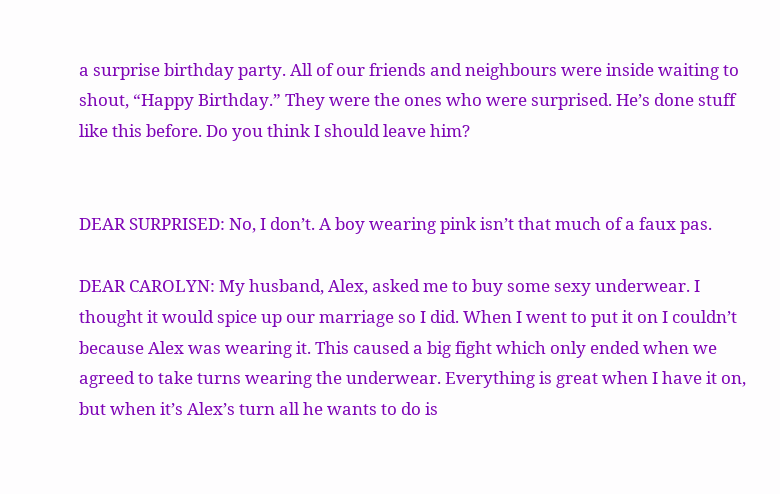a surprise birthday party. All of our friends and neighbours were inside waiting to shout, “Happy Birthday.” They were the ones who were surprised. He’s done stuff like this before. Do you think I should leave him?


DEAR SURPRISED: No, I don’t. A boy wearing pink isn’t that much of a faux pas.

DEAR CAROLYN: My husband, Alex, asked me to buy some sexy underwear. I thought it would spice up our marriage so I did. When I went to put it on I couldn’t because Alex was wearing it. This caused a big fight which only ended when we agreed to take turns wearing the underwear. Everything is great when I have it on, but when it’s Alex’s turn all he wants to do is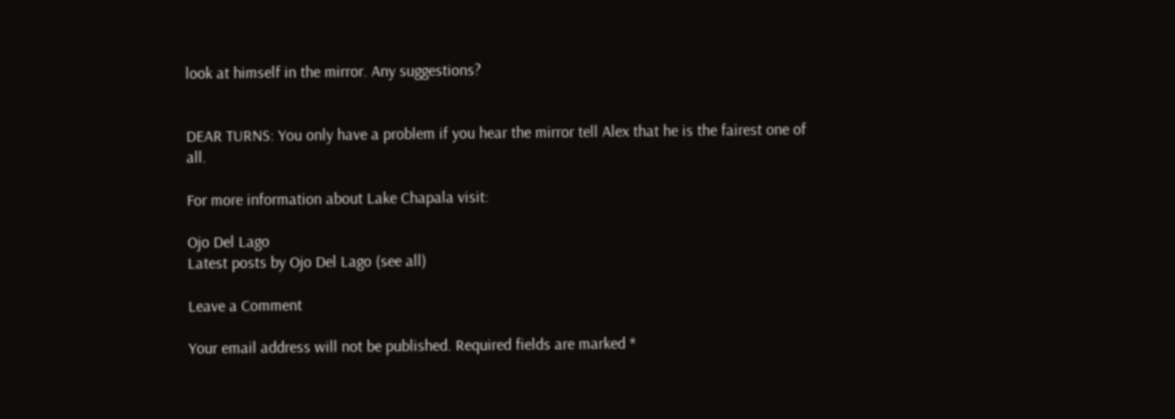look at himself in the mirror. Any suggestions?


DEAR TURNS: You only have a problem if you hear the mirror tell Alex that he is the fairest one of all.

For more information about Lake Chapala visit:

Ojo Del Lago
Latest posts by Ojo Del Lago (see all)

Leave a Comment

Your email address will not be published. Required fields are marked *